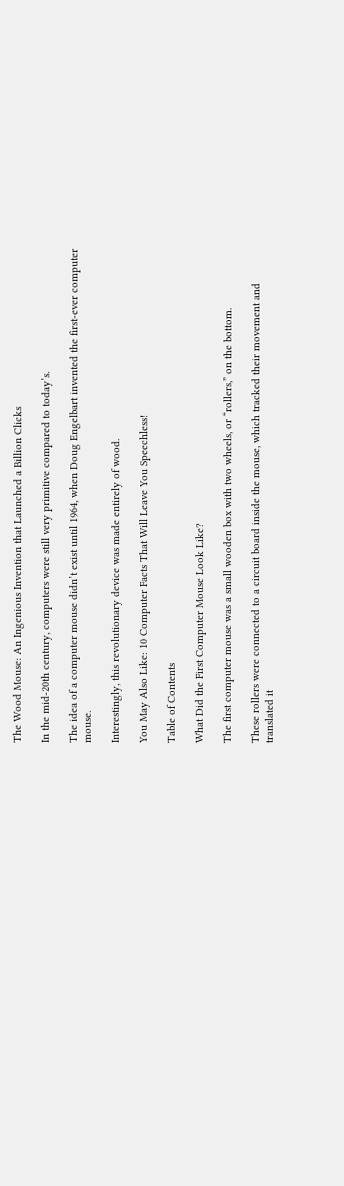The Wood Mouse: An Ingenious Invention that Launched a Billion Clicks

In the mid-20th century, computers were still very primitive compared to today’s.

The idea of a computer mouse didn’t exist until 1964, when Doug Engelbart invented the first-ever computer mouse.

Interestingly, this revolutionary device was made entirely of wood.

You May Also Like: 10 Computer Facts That Will Leave You Speechless!

Table of Contents

What Did the First Computer Mouse Look Like?

The first computer mouse was a small wooden box with two wheels, or “rollers,” on the bottom.

These rollers were connected to a circuit board inside the mouse, which tracked their movement and translated it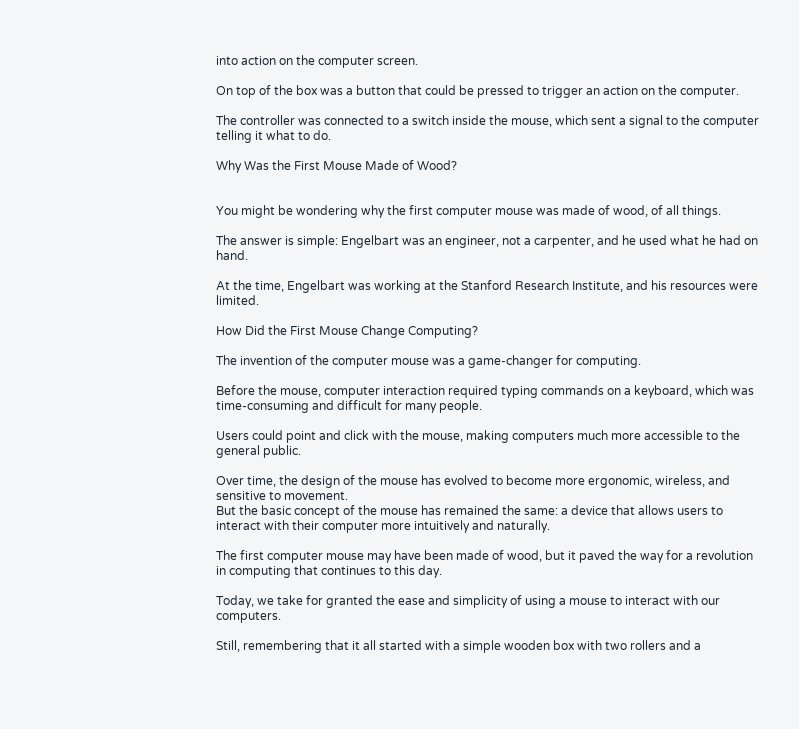into action on the computer screen.

On top of the box was a button that could be pressed to trigger an action on the computer.

The controller was connected to a switch inside the mouse, which sent a signal to the computer telling it what to do.

Why Was the First Mouse Made of Wood?


You might be wondering why the first computer mouse was made of wood, of all things.

The answer is simple: Engelbart was an engineer, not a carpenter, and he used what he had on hand.

At the time, Engelbart was working at the Stanford Research Institute, and his resources were limited.

How Did the First Mouse Change Computing?

The invention of the computer mouse was a game-changer for computing.

Before the mouse, computer interaction required typing commands on a keyboard, which was time-consuming and difficult for many people.

Users could point and click with the mouse, making computers much more accessible to the general public.

Over time, the design of the mouse has evolved to become more ergonomic, wireless, and sensitive to movement.
But the basic concept of the mouse has remained the same: a device that allows users to interact with their computer more intuitively and naturally.

The first computer mouse may have been made of wood, but it paved the way for a revolution in computing that continues to this day.

Today, we take for granted the ease and simplicity of using a mouse to interact with our computers.

Still, remembering that it all started with a simple wooden box with two rollers and a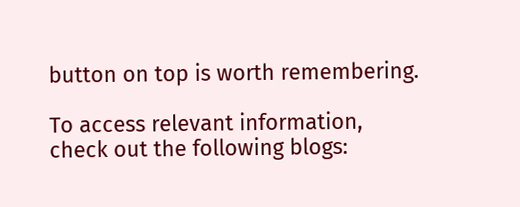button on top is worth remembering.

To access relevant information, check out the following blogs: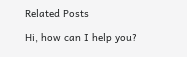Related Posts

Hi, how can I help you?